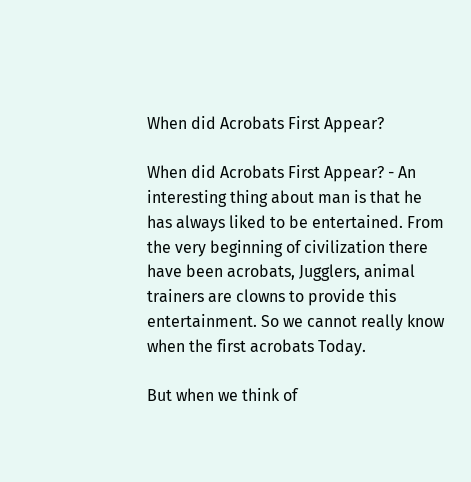When did Acrobats First Appear?

When did Acrobats First Appear? - An interesting thing about man is that he has always liked to be entertained. From the very beginning of civilization there have been acrobats, Jugglers, animal trainers are clowns to provide this entertainment. So we cannot really know when the first acrobats Today.

But when we think of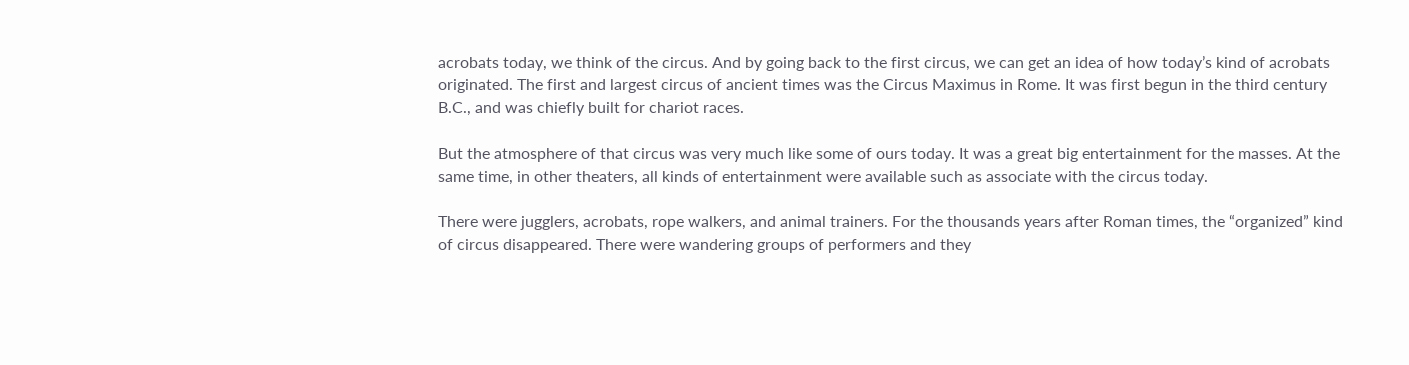acrobats today, we think of the circus. And by going back to the first circus, we can get an idea of how today’s kind of acrobats originated. The first and largest circus of ancient times was the Circus Maximus in Rome. It was first begun in the third century B.C., and was chiefly built for chariot races.

But the atmosphere of that circus was very much like some of ours today. It was a great big entertainment for the masses. At the same time, in other theaters, all kinds of entertainment were available such as associate with the circus today.

There were jugglers, acrobats, rope walkers, and animal trainers. For the thousands years after Roman times, the “organized” kind of circus disappeared. There were wandering groups of performers and they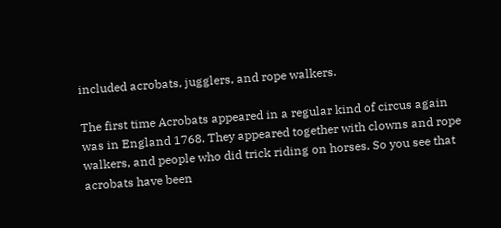included acrobats, jugglers, and rope walkers.

The first time Acrobats appeared in a regular kind of circus again was in England 1768. They appeared together with clowns and rope walkers, and people who did trick riding on horses. So you see that acrobats have been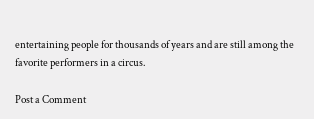entertaining people for thousands of years and are still among the favorite performers in a circus.

Post a Comment